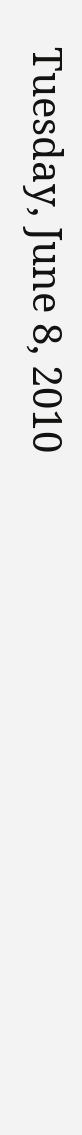Tuesday, June 8, 2010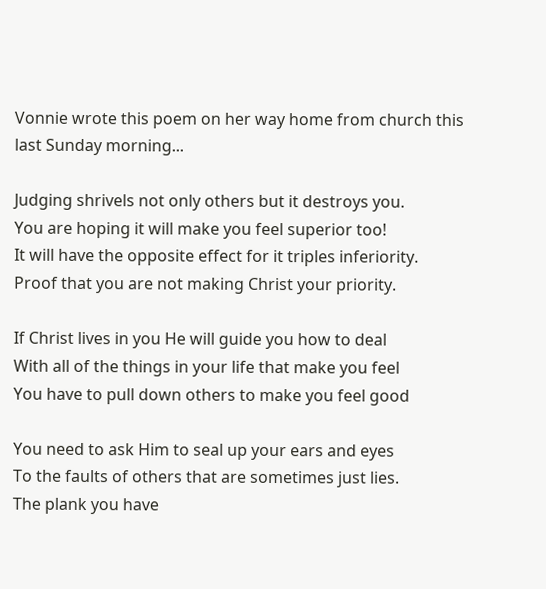Vonnie wrote this poem on her way home from church this last Sunday morning...

Judging shrivels not only others but it destroys you.
You are hoping it will make you feel superior too!
It will have the opposite effect for it triples inferiority.
Proof that you are not making Christ your priority.

If Christ lives in you He will guide you how to deal
With all of the things in your life that make you feel
You have to pull down others to make you feel good

You need to ask Him to seal up your ears and eyes
To the faults of others that are sometimes just lies.
The plank you have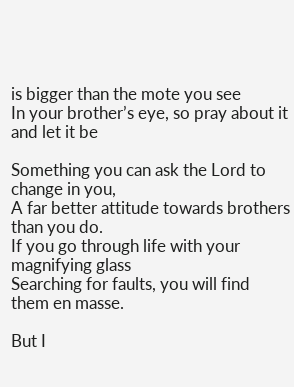is bigger than the mote you see
In your brother’s eye, so pray about it and let it be

Something you can ask the Lord to change in you,
A far better attitude towards brothers than you do.
If you go through life with your magnifying glass
Searching for faults, you will find them en masse.

But I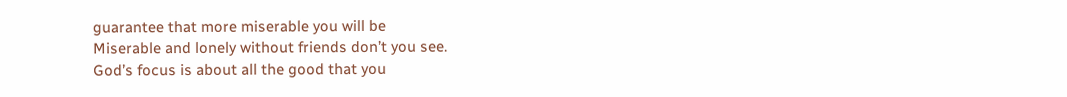guarantee that more miserable you will be
Miserable and lonely without friends don’t you see.
God’s focus is about all the good that you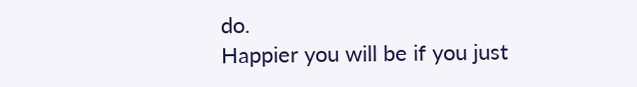do.
Happier you will be if you just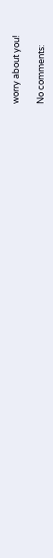worry about you!

No comments: